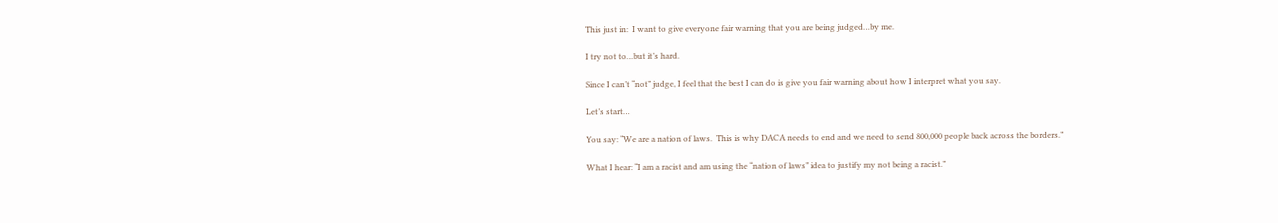This just in:  I want to give everyone fair warning that you are being judged…by me.

I try not to…but it’s hard.

Since I can’t “not” judge, I feel that the best I can do is give you fair warning about how I interpret what you say.

Let’s start…

You say: “We are a nation of laws.  This is why DACA needs to end and we need to send 800,000 people back across the borders.”

What I hear: “I am a racist and am using the “nation of laws” idea to justify my not being a racist.”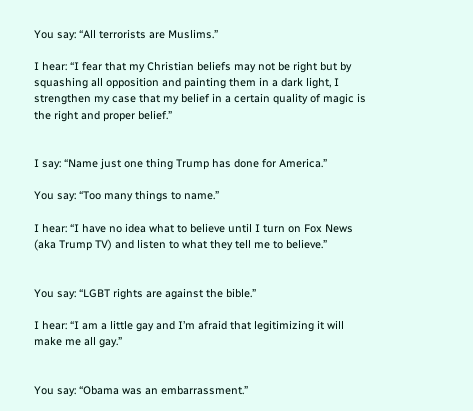You say: “All terrorists are Muslims.”

I hear: “I fear that my Christian beliefs may not be right but by squashing all opposition and painting them in a dark light, I strengthen my case that my belief in a certain quality of magic is the right and proper belief.”


I say: “Name just one thing Trump has done for America.”

You say: “Too many things to name.”

I hear: “I have no idea what to believe until I turn on Fox News (aka Trump TV) and listen to what they tell me to believe.”


You say: “LGBT rights are against the bible.”

I hear: “I am a little gay and I’m afraid that legitimizing it will make me all gay.”


You say: “Obama was an embarrassment.”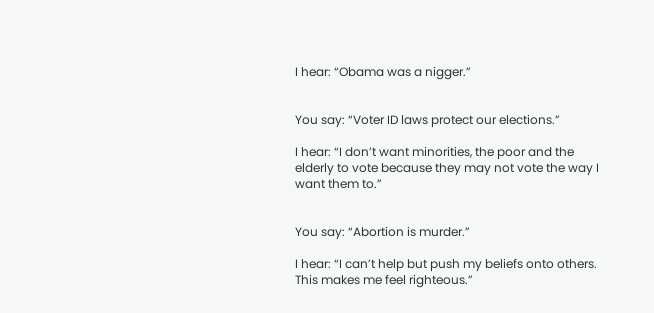I hear: “Obama was a nigger.”


You say: “Voter ID laws protect our elections.”

I hear: “I don’t want minorities, the poor and the elderly to vote because they may not vote the way I want them to.”


You say: “Abortion is murder.”

I hear: “I can’t help but push my beliefs onto others.  This makes me feel righteous.”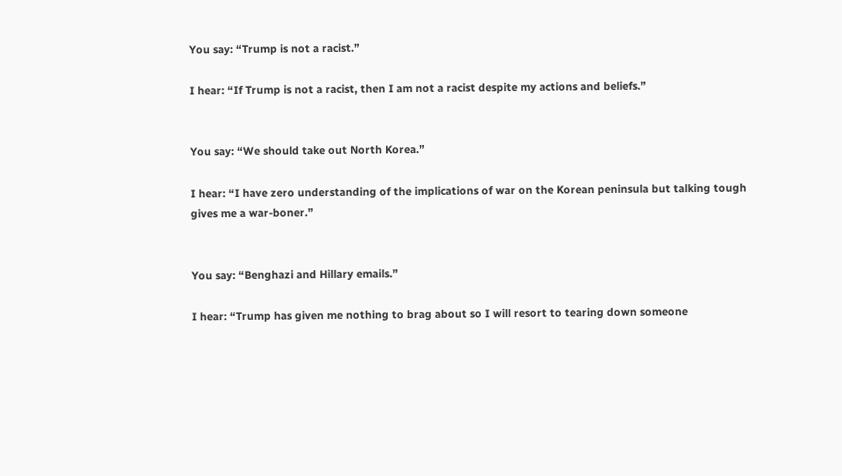You say: “Trump is not a racist.”

I hear: “If Trump is not a racist, then I am not a racist despite my actions and beliefs.”


You say: “We should take out North Korea.”

I hear: “I have zero understanding of the implications of war on the Korean peninsula but talking tough gives me a war-boner.”


You say: “Benghazi and Hillary emails.”

I hear: “Trump has given me nothing to brag about so I will resort to tearing down someone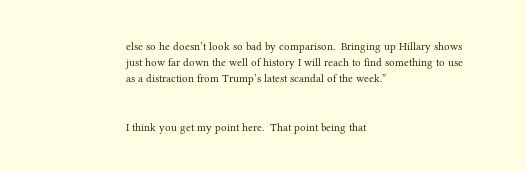else so he doesn’t look so bad by comparison.  Bringing up Hillary shows just how far down the well of history I will reach to find something to use as a distraction from Trump’s latest scandal of the week.”


I think you get my point here.  That point being that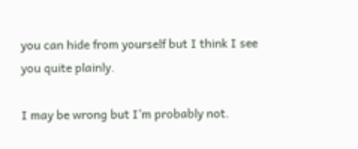you can hide from yourself but I think I see you quite plainly.

I may be wrong but I’m probably not.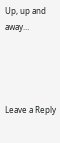Up, up and away…




Leave a Reply